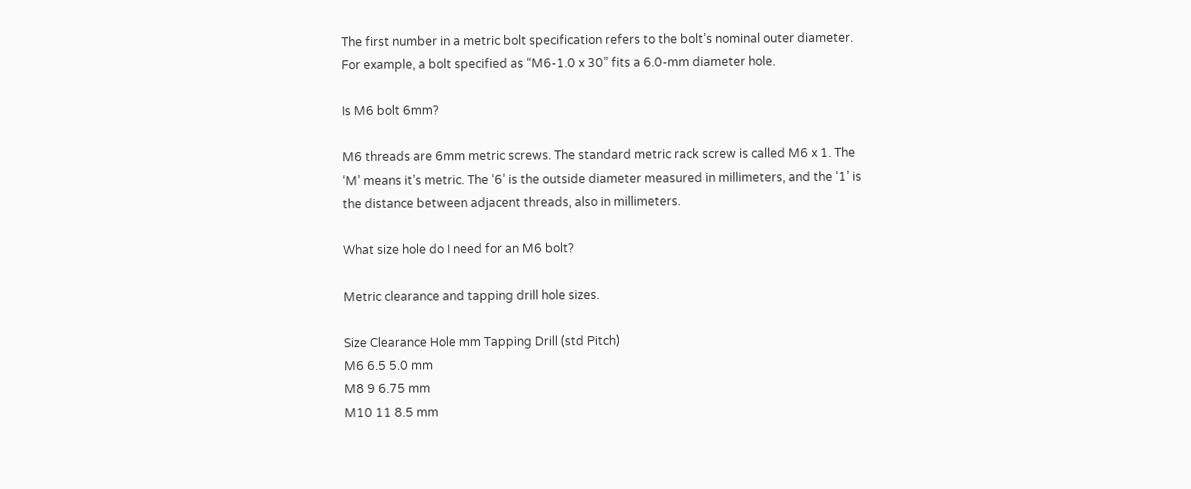The first number in a metric bolt specification refers to the bolt’s nominal outer diameter. For example, a bolt specified as “M6-1.0 x 30” fits a 6.0-mm diameter hole.

Is M6 bolt 6mm?

M6 threads are 6mm metric screws. The standard metric rack screw is called M6 x 1. The ‘M’ means it’s metric. The ‘6’ is the outside diameter measured in millimeters, and the ‘1’ is the distance between adjacent threads, also in millimeters.

What size hole do I need for an M6 bolt?

Metric clearance and tapping drill hole sizes.

Size Clearance Hole mm Tapping Drill (std Pitch)
M6 6.5 5.0 mm
M8 9 6.75 mm
M10 11 8.5 mm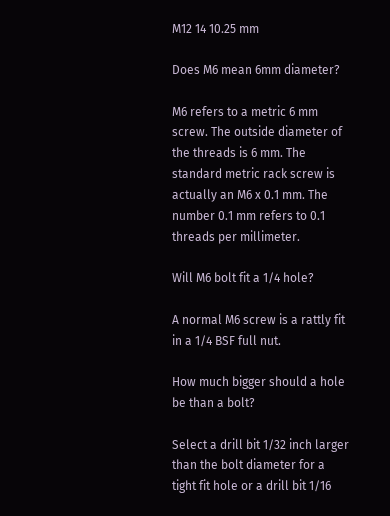M12 14 10.25 mm

Does M6 mean 6mm diameter?

M6 refers to a metric 6 mm screw. The outside diameter of the threads is 6 mm. The standard metric rack screw is actually an M6 x 0.1 mm. The number 0.1 mm refers to 0.1 threads per millimeter.

Will M6 bolt fit a 1/4 hole?

A normal M6 screw is a rattly fit in a 1/4 BSF full nut.

How much bigger should a hole be than a bolt?

Select a drill bit 1/32 inch larger than the bolt diameter for a tight fit hole or a drill bit 1/16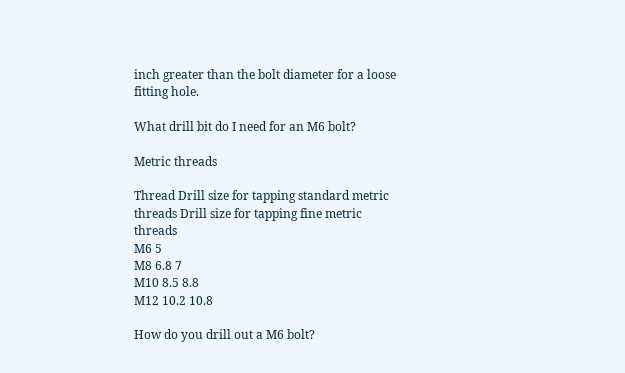inch greater than the bolt diameter for a loose fitting hole.

What drill bit do I need for an M6 bolt?

Metric threads

Thread Drill size for tapping standard metric threads Drill size for tapping fine metric threads
M6 5
M8 6.8 7
M10 8.5 8.8
M12 10.2 10.8

How do you drill out a M6 bolt?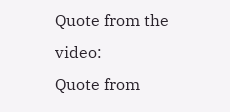Quote from the video:
Quote from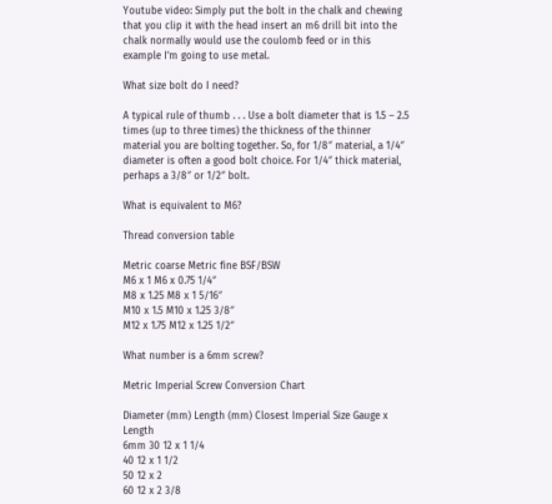Youtube video: Simply put the bolt in the chalk and chewing that you clip it with the head insert an m6 drill bit into the chalk normally would use the coulomb feed or in this example I'm going to use metal.

What size bolt do I need?

A typical rule of thumb . . . Use a bolt diameter that is 1.5 – 2.5 times (up to three times) the thickness of the thinner material you are bolting together. So, for 1/8″ material, a 1/4″ diameter is often a good bolt choice. For 1/4″ thick material, perhaps a 3/8″ or 1/2″ bolt.

What is equivalent to M6?

Thread conversion table

Metric coarse Metric fine BSF/BSW
M6 x 1 M6 x 0.75 1/4″
M8 x 1.25 M8 x 1 5/16″
M10 x 1.5 M10 x 1.25 3/8″
M12 x 1.75 M12 x 1.25 1/2″

What number is a 6mm screw?

Metric Imperial Screw Conversion Chart

Diameter (mm) Length (mm) Closest Imperial Size Gauge x Length
6mm 30 12 x 1 1/4
40 12 x 1 1/2
50 12 x 2
60 12 x 2 3/8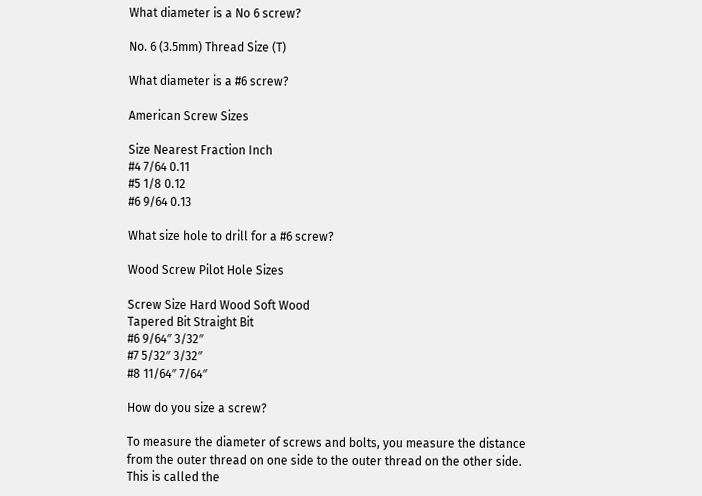What diameter is a No 6 screw?

No. 6 (3.5mm) Thread Size (T)

What diameter is a #6 screw?

American Screw Sizes

Size Nearest Fraction Inch
#4 7/64 0.11
#5 1/8 0.12
#6 9/64 0.13

What size hole to drill for a #6 screw?

Wood Screw Pilot Hole Sizes

Screw Size Hard Wood Soft Wood
Tapered Bit Straight Bit
#6 9/64″ 3/32″
#7 5/32″ 3/32″
#8 11/64″ 7/64″

How do you size a screw?

To measure the diameter of screws and bolts, you measure the distance from the outer thread on one side to the outer thread on the other side. This is called the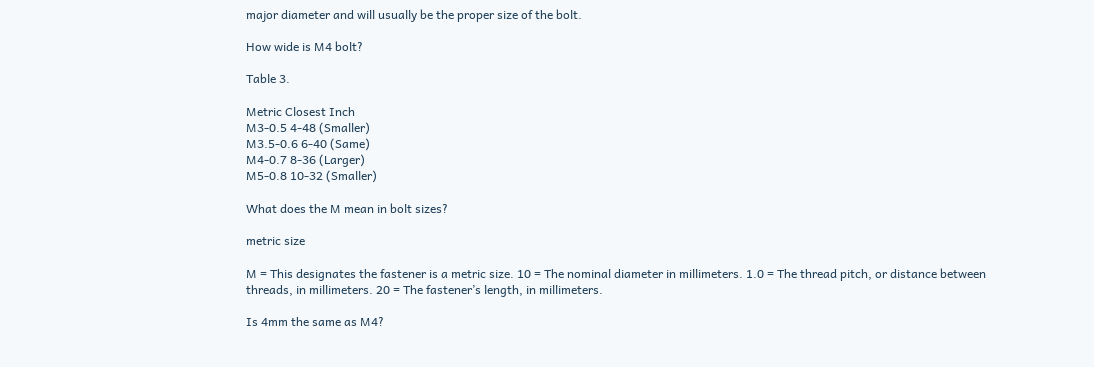major diameter and will usually be the proper size of the bolt.

How wide is M4 bolt?

Table 3.

Metric Closest Inch
M3-0.5 4-48 (Smaller)
M3.5-0.6 6-40 (Same)
M4-0.7 8-36 (Larger)
M5-0.8 10-32 (Smaller)

What does the M mean in bolt sizes?

metric size

M = This designates the fastener is a metric size. 10 = The nominal diameter in millimeters. 1.0 = The thread pitch, or distance between threads, in millimeters. 20 = The fastener’s length, in millimeters.

Is 4mm the same as M4?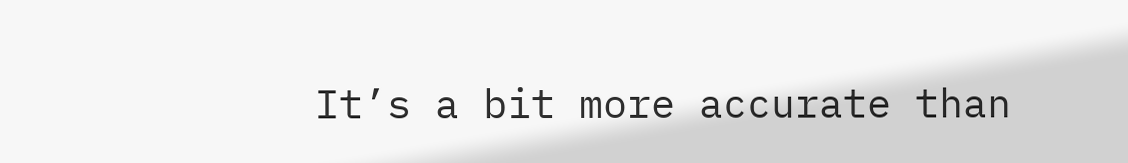It’s a bit more accurate than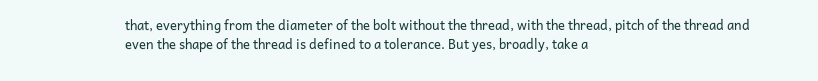that, everything from the diameter of the bolt without the thread, with the thread, pitch of the thread and even the shape of the thread is defined to a tolerance. But yes, broadly, take a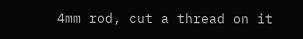4mm rod, cut a thread on it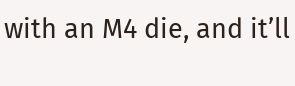with an M4 die, and it’ll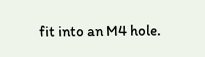fit into an M4 hole.